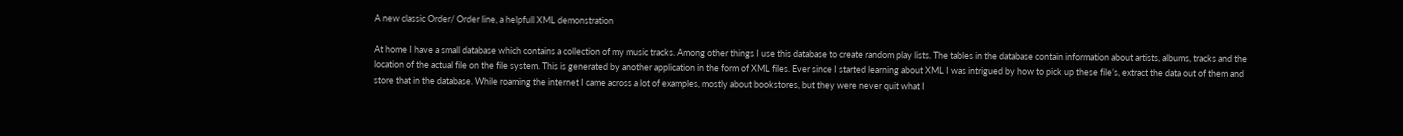A new classic Order/ Order line, a helpfull XML demonstration

At home I have a small database which contains a collection of my music tracks. Among other things I use this database to create random play lists. The tables in the database contain information about artists, albums, tracks and the location of the actual file on the file system. This is generated by another application in the form of XML files. Ever since I started learning about XML I was intrigued by how to pick up these file’s, extract the data out of them and store that in the database. While roaming the internet I came across a lot of examples, mostly about bookstores, but they were never quit what I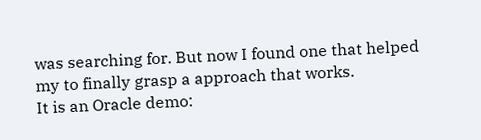was searching for. But now I found one that helped my to finally grasp a approach that works.
It is an Oracle demo: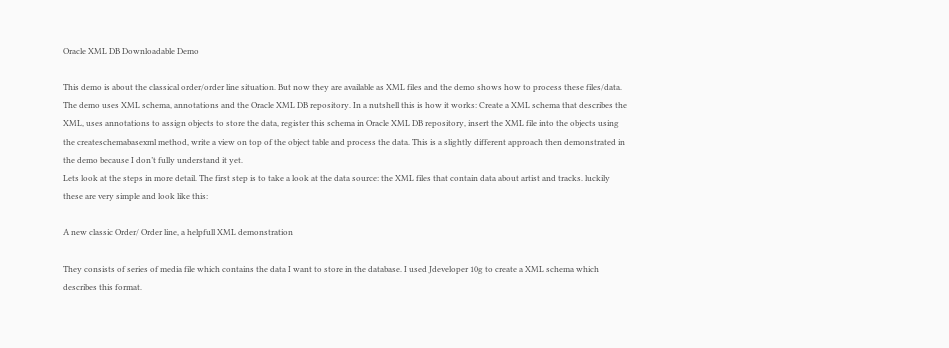Oracle XML DB Downloadable Demo

This demo is about the classical order/order line situation. But now they are available as XML files and the demo shows how to process these files/data. The demo uses XML schema, annotations and the Oracle XML DB repository. In a nutshell this is how it works: Create a XML schema that describes the XML, uses annotations to assign objects to store the data, register this schema in Oracle XML DB repository, insert the XML file into the objects using the createschemabasexml method, write a view on top of the object table and process the data. This is a slightly different approach then demonstrated in the demo because I don’t fully understand it yet.
Lets look at the steps in more detail. The first step is to take a look at the data source: the XML files that contain data about artist and tracks. luckily these are very simple and look like this:

A new classic Order/ Order line, a helpfull XML demonstration

They consists of series of media file which contains the data I want to store in the database. I used Jdeveloper 10g to create a XML schema which describes this format.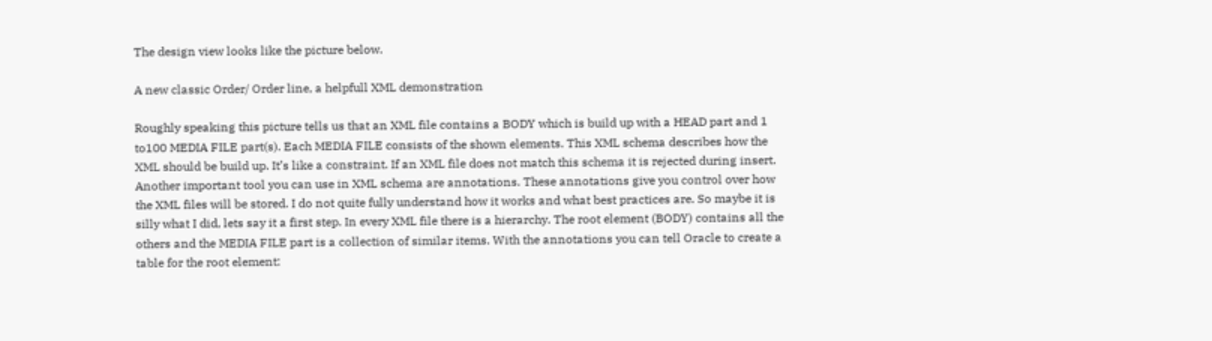The design view looks like the picture below.

A new classic Order/ Order line, a helpfull XML demonstration

Roughly speaking this picture tells us that an XML file contains a BODY which is build up with a HEAD part and 1 to100 MEDIA FILE part(s). Each MEDIA FILE consists of the shown elements. This XML schema describes how the XML should be build up. It’s like a constraint. If an XML file does not match this schema it is rejected during insert. Another important tool you can use in XML schema are annotations. These annotations give you control over how the XML files will be stored. I do not quite fully understand how it works and what best practices are. So maybe it is silly what I did, lets say it a first step. In every XML file there is a hierarchy. The root element (BODY) contains all the others and the MEDIA FILE part is a collection of similar items. With the annotations you can tell Oracle to create a table for the root element: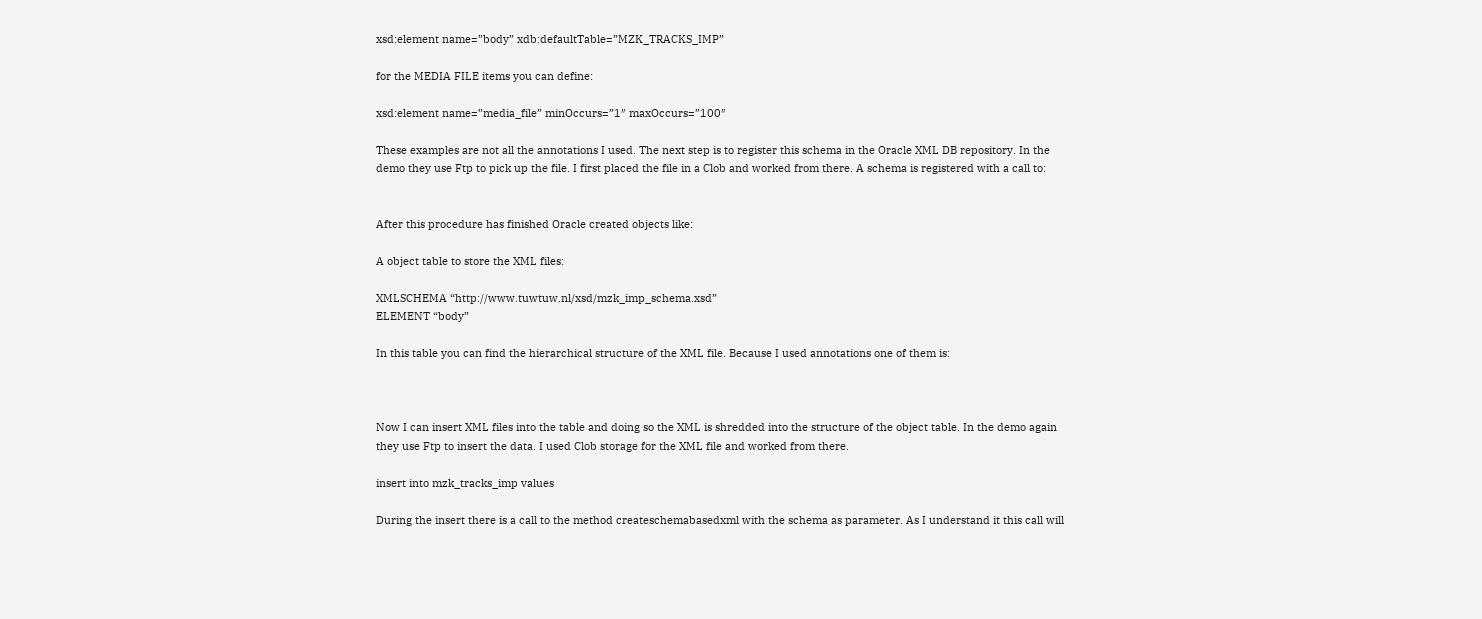xsd:element name=”body” xdb:defaultTable=”MZK_TRACKS_IMP”

for the MEDIA FILE items you can define:

xsd:element name=”media_file” minOccurs=”1″ maxOccurs=”100″

These examples are not all the annotations I used. The next step is to register this schema in the Oracle XML DB repository. In the demo they use Ftp to pick up the file. I first placed the file in a Clob and worked from there. A schema is registered with a call to:


After this procedure has finished Oracle created objects like:

A object table to store the XML files:

XMLSCHEMA “http://www.tuwtuw.nl/xsd/mzk_imp_schema.xsd”
ELEMENT “body”

In this table you can find the hierarchical structure of the XML file. Because I used annotations one of them is:



Now I can insert XML files into the table and doing so the XML is shredded into the structure of the object table. In the demo again they use Ftp to insert the data. I used Clob storage for the XML file and worked from there.

insert into mzk_tracks_imp values

During the insert there is a call to the method createschemabasedxml with the schema as parameter. As I understand it this call will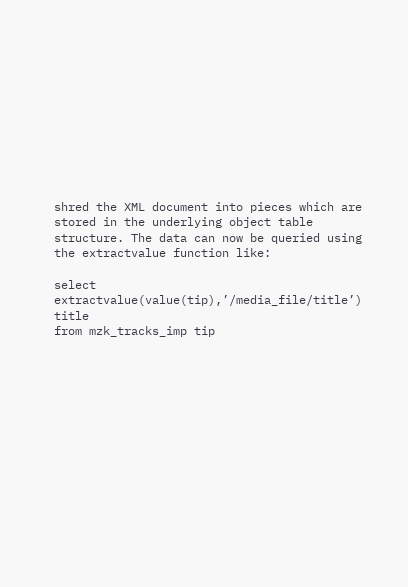shred the XML document into pieces which are stored in the underlying object table structure. The data can now be queried using the extractvalue function like:

select extractvalue(value(tip),’/media_file/title’) title
from mzk_tracks_imp tip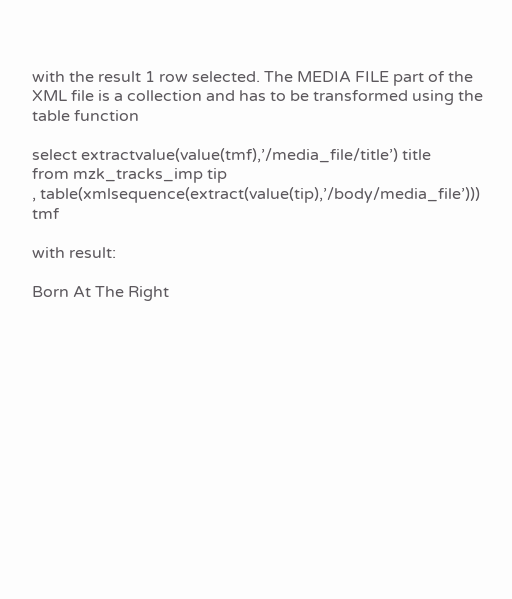with the result 1 row selected. The MEDIA FILE part of the XML file is a collection and has to be transformed using the table function

select extractvalue(value(tmf),’/media_file/title’) title
from mzk_tracks_imp tip
, table(xmlsequence(extract(value(tip),’/body/media_file’))) tmf

with result:

Born At The Right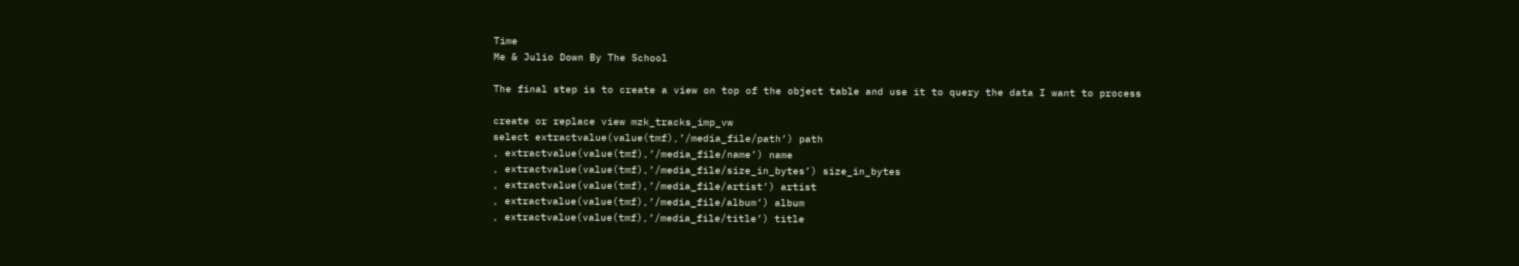Time
Me & Julio Down By The School

The final step is to create a view on top of the object table and use it to query the data I want to process

create or replace view mzk_tracks_imp_vw
select extractvalue(value(tmf),’/media_file/path’) path
, extractvalue(value(tmf),’/media_file/name’) name
, extractvalue(value(tmf),’/media_file/size_in_bytes’) size_in_bytes
, extractvalue(value(tmf),’/media_file/artist’) artist
, extractvalue(value(tmf),’/media_file/album’) album
, extractvalue(value(tmf),’/media_file/title’) title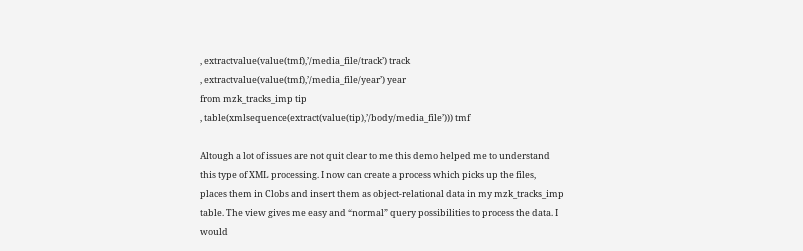, extractvalue(value(tmf),’/media_file/track’) track
, extractvalue(value(tmf),’/media_file/year’) year
from mzk_tracks_imp tip
, table(xmlsequence(extract(value(tip),’/body/media_file’))) tmf

Altough a lot of issues are not quit clear to me this demo helped me to understand this type of XML processing. I now can create a process which picks up the files, places them in Clobs and insert them as object-relational data in my mzk_tracks_imp table. The view gives me easy and “normal” query possibilities to process the data. I would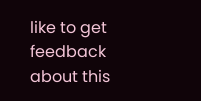like to get feedback about this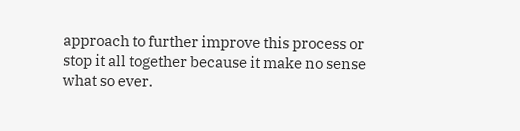approach to further improve this process or stop it all together because it make no sense what so ever.